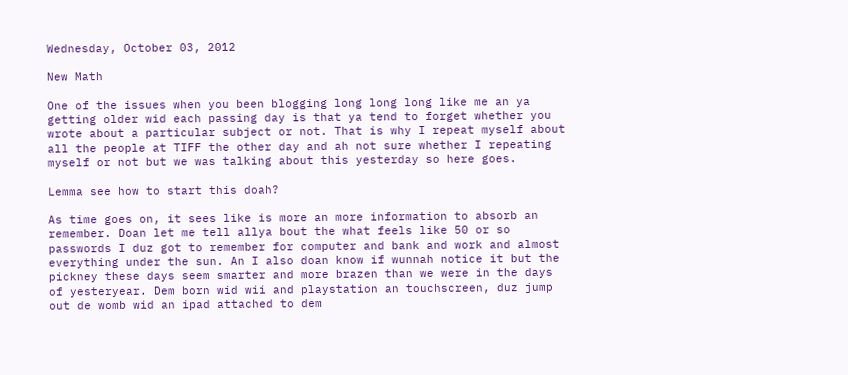Wednesday, October 03, 2012

New Math

One of the issues when you been blogging long long long like me an ya getting older wid each passing day is that ya tend to forget whether you wrote about a particular subject or not. That is why I repeat myself about all the people at TIFF the other day and ah not sure whether I repeating myself or not but we was talking about this yesterday so here goes.

Lemma see how to start this doah?

As time goes on, it sees like is more an more information to absorb an remember. Doan let me tell allya bout the what feels like 50 or so passwords I duz got to remember for computer and bank and work and almost everything under the sun. An I also doan know if wunnah notice it but the pickney these days seem smarter and more brazen than we were in the days of yesteryear. Dem born wid wii and playstation an touchscreen, duz jump out de womb wid an ipad attached to dem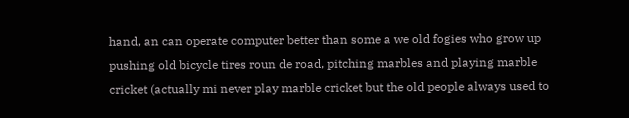hand, an can operate computer better than some a we old fogies who grow up pushing old bicycle tires roun de road, pitching marbles and playing marble cricket (actually mi never play marble cricket but the old people always used to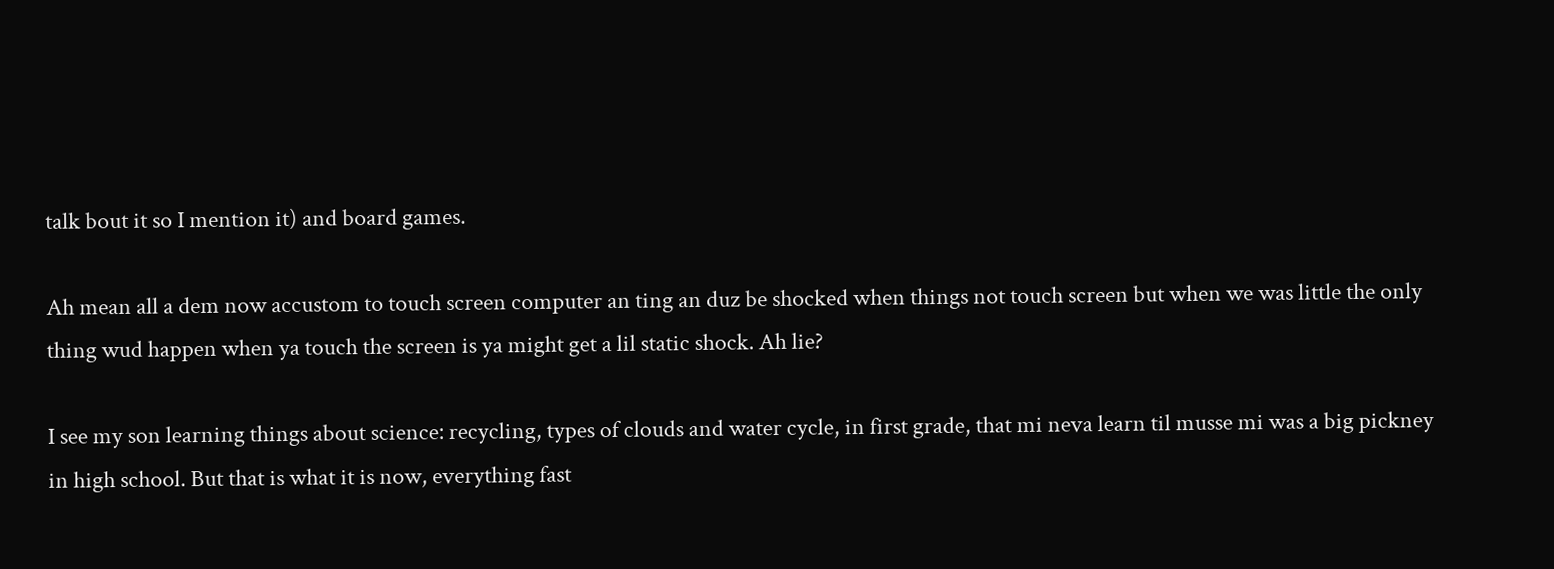talk bout it so I mention it) and board games.

Ah mean all a dem now accustom to touch screen computer an ting an duz be shocked when things not touch screen but when we was little the only thing wud happen when ya touch the screen is ya might get a lil static shock. Ah lie?

I see my son learning things about science: recycling, types of clouds and water cycle, in first grade, that mi neva learn til musse mi was a big pickney in high school. But that is what it is now, everything fast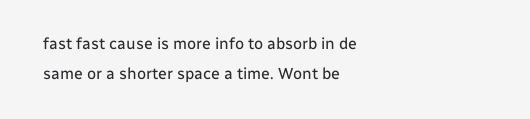fast fast cause is more info to absorb in de same or a shorter space a time. Wont be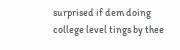surprised if dem doing college level tings by thee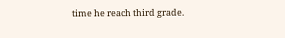time he reach third grade.